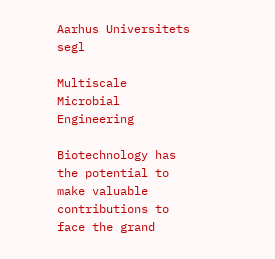Aarhus Universitets segl

Multiscale Microbial Engineering

Biotechnology has the potential to make valuable contributions to face the grand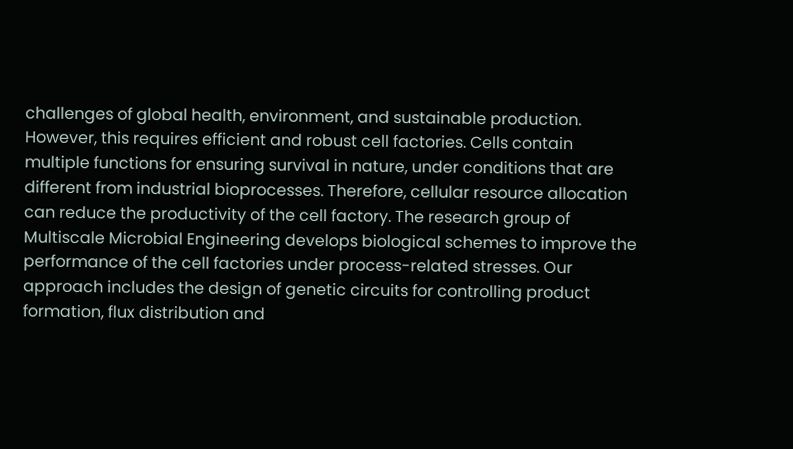challenges of global health, environment, and sustainable production. However, this requires efficient and robust cell factories. Cells contain multiple functions for ensuring survival in nature, under conditions that are different from industrial bioprocesses. Therefore, cellular resource allocation can reduce the productivity of the cell factory. The research group of Multiscale Microbial Engineering develops biological schemes to improve the performance of the cell factories under process-related stresses. Our approach includes the design of genetic circuits for controlling product formation, flux distribution and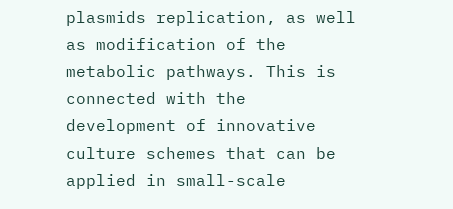plasmids replication, as well as modification of the metabolic pathways. This is connected with the development of innovative culture schemes that can be applied in small-scale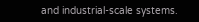and industrial-scale systems.